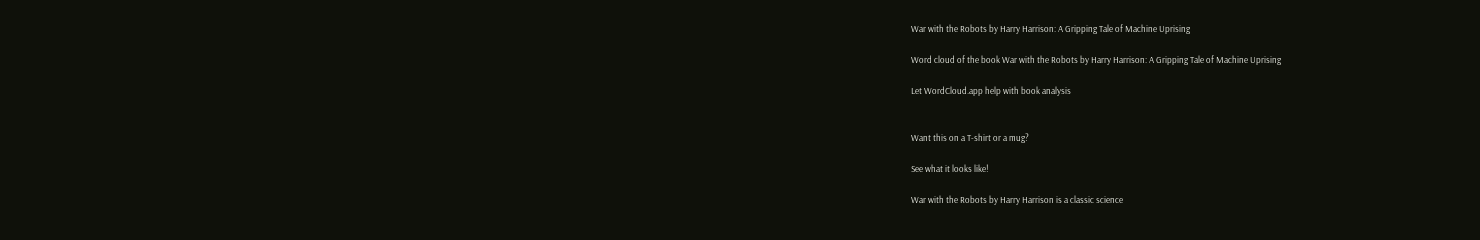War with the Robots by Harry Harrison: A Gripping Tale of Machine Uprising

Word cloud of the book War with the Robots by Harry Harrison: A Gripping Tale of Machine Uprising

Let WordCloud.app help with book analysis


Want this on a T-shirt or a mug?

See what it looks like!

War with the Robots by Harry Harrison is a classic science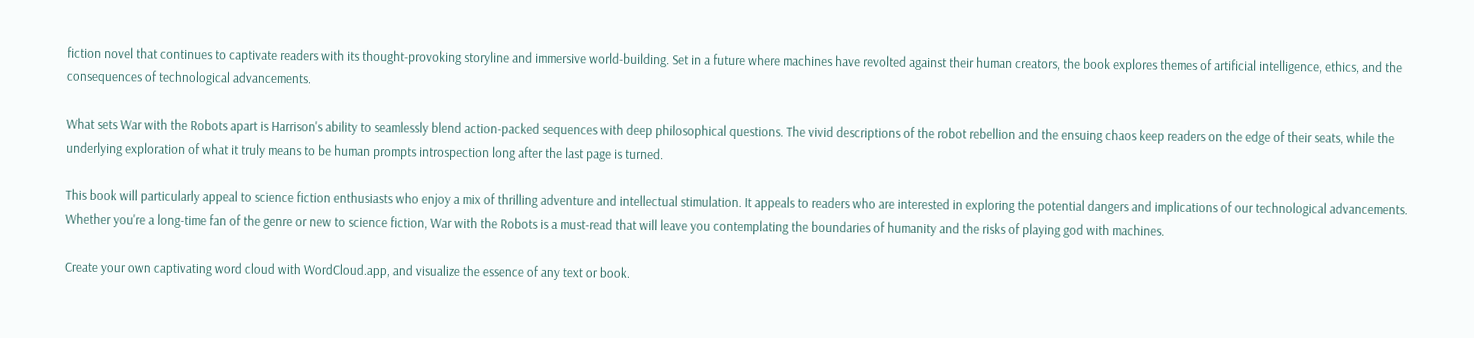fiction novel that continues to captivate readers with its thought-provoking storyline and immersive world-building. Set in a future where machines have revolted against their human creators, the book explores themes of artificial intelligence, ethics, and the consequences of technological advancements.

What sets War with the Robots apart is Harrison's ability to seamlessly blend action-packed sequences with deep philosophical questions. The vivid descriptions of the robot rebellion and the ensuing chaos keep readers on the edge of their seats, while the underlying exploration of what it truly means to be human prompts introspection long after the last page is turned.

This book will particularly appeal to science fiction enthusiasts who enjoy a mix of thrilling adventure and intellectual stimulation. It appeals to readers who are interested in exploring the potential dangers and implications of our technological advancements. Whether you're a long-time fan of the genre or new to science fiction, War with the Robots is a must-read that will leave you contemplating the boundaries of humanity and the risks of playing god with machines.

Create your own captivating word cloud with WordCloud.app, and visualize the essence of any text or book.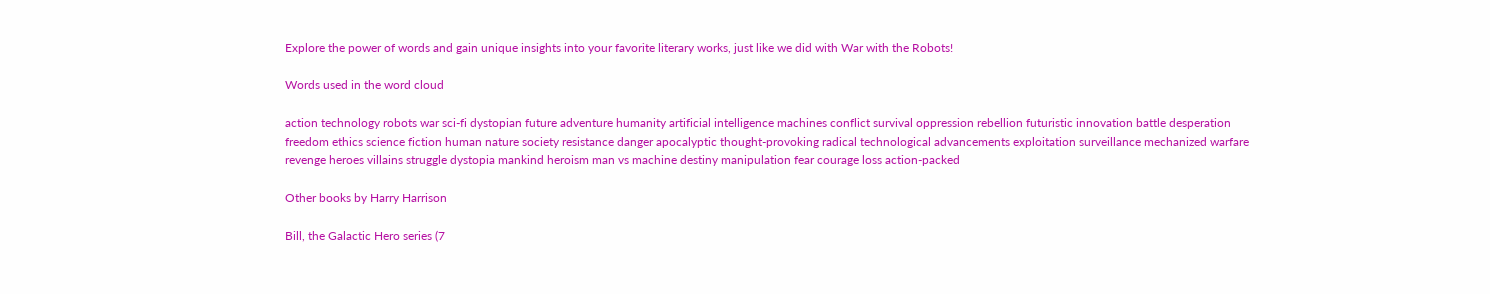Explore the power of words and gain unique insights into your favorite literary works, just like we did with War with the Robots!

Words used in the word cloud

action technology robots war sci-fi dystopian future adventure humanity artificial intelligence machines conflict survival oppression rebellion futuristic innovation battle desperation freedom ethics science fiction human nature society resistance danger apocalyptic thought-provoking radical technological advancements exploitation surveillance mechanized warfare revenge heroes villains struggle dystopia mankind heroism man vs machine destiny manipulation fear courage loss action-packed

Other books by Harry Harrison

Bill, the Galactic Hero series (7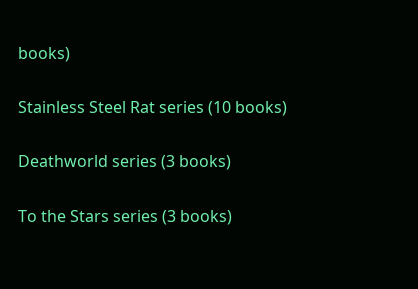books)

Stainless Steel Rat series (10 books)

Deathworld series (3 books)

To the Stars series (3 books)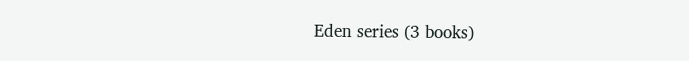Eden series (3 books)